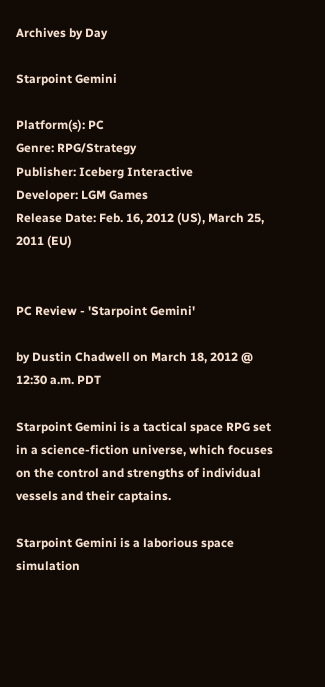Archives by Day

Starpoint Gemini

Platform(s): PC
Genre: RPG/Strategy
Publisher: Iceberg Interactive
Developer: LGM Games
Release Date: Feb. 16, 2012 (US), March 25, 2011 (EU)


PC Review - 'Starpoint Gemini'

by Dustin Chadwell on March 18, 2012 @ 12:30 a.m. PDT

Starpoint Gemini is a tactical space RPG set in a science-fiction universe, which focuses on the control and strengths of individual vessels and their captains.

Starpoint Gemini is a laborious space simulation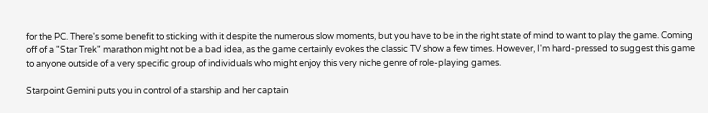for the PC. There's some benefit to sticking with it despite the numerous slow moments, but you have to be in the right state of mind to want to play the game. Coming off of a "Star Trek" marathon might not be a bad idea, as the game certainly evokes the classic TV show a few times. However, I'm hard-pressed to suggest this game to anyone outside of a very specific group of individuals who might enjoy this very niche genre of role-playing games.

Starpoint Gemini puts you in control of a starship and her captain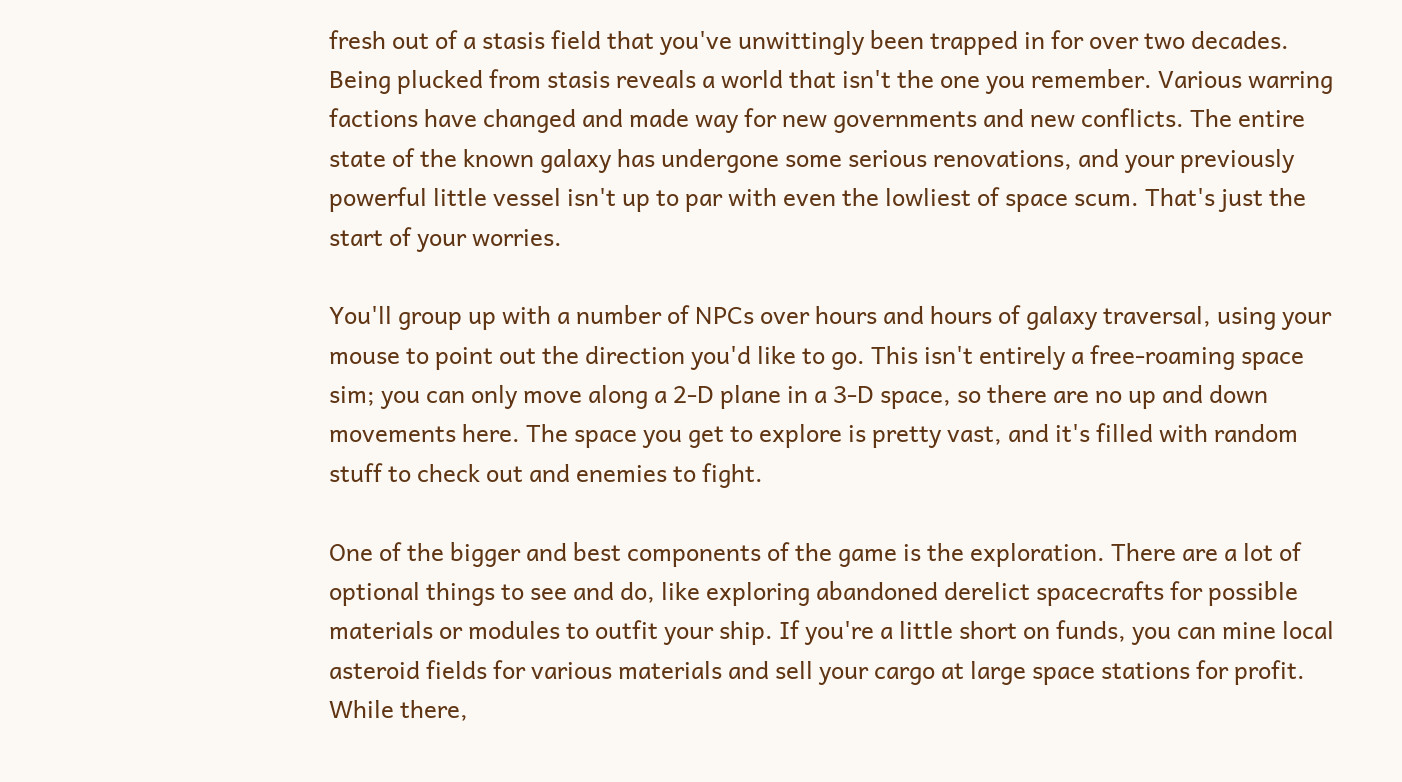fresh out of a stasis field that you've unwittingly been trapped in for over two decades. Being plucked from stasis reveals a world that isn't the one you remember. Various warring factions have changed and made way for new governments and new conflicts. The entire state of the known galaxy has undergone some serious renovations, and your previously powerful little vessel isn't up to par with even the lowliest of space scum. That's just the start of your worries.

You'll group up with a number of NPCs over hours and hours of galaxy traversal, using your mouse to point out the direction you'd like to go. This isn't entirely a free-roaming space sim; you can only move along a 2-D plane in a 3-D space, so there are no up and down movements here. The space you get to explore is pretty vast, and it's filled with random stuff to check out and enemies to fight.

One of the bigger and best components of the game is the exploration. There are a lot of optional things to see and do, like exploring abandoned derelict spacecrafts for possible materials or modules to outfit your ship. If you're a little short on funds, you can mine local asteroid fields for various materials and sell your cargo at large space stations for profit. While there,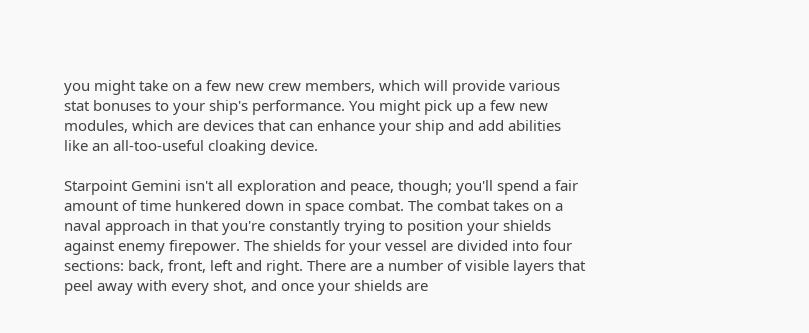you might take on a few new crew members, which will provide various stat bonuses to your ship's performance. You might pick up a few new modules, which are devices that can enhance your ship and add abilities like an all-too-useful cloaking device.

Starpoint Gemini isn't all exploration and peace, though; you'll spend a fair amount of time hunkered down in space combat. The combat takes on a naval approach in that you're constantly trying to position your shields against enemy firepower. The shields for your vessel are divided into four sections: back, front, left and right. There are a number of visible layers that peel away with every shot, and once your shields are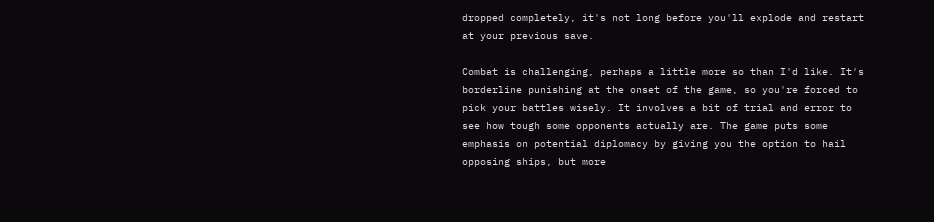dropped completely, it's not long before you'll explode and restart at your previous save.

Combat is challenging, perhaps a little more so than I'd like. It's borderline punishing at the onset of the game, so you're forced to pick your battles wisely. It involves a bit of trial and error to see how tough some opponents actually are. The game puts some emphasis on potential diplomacy by giving you the option to hail opposing ships, but more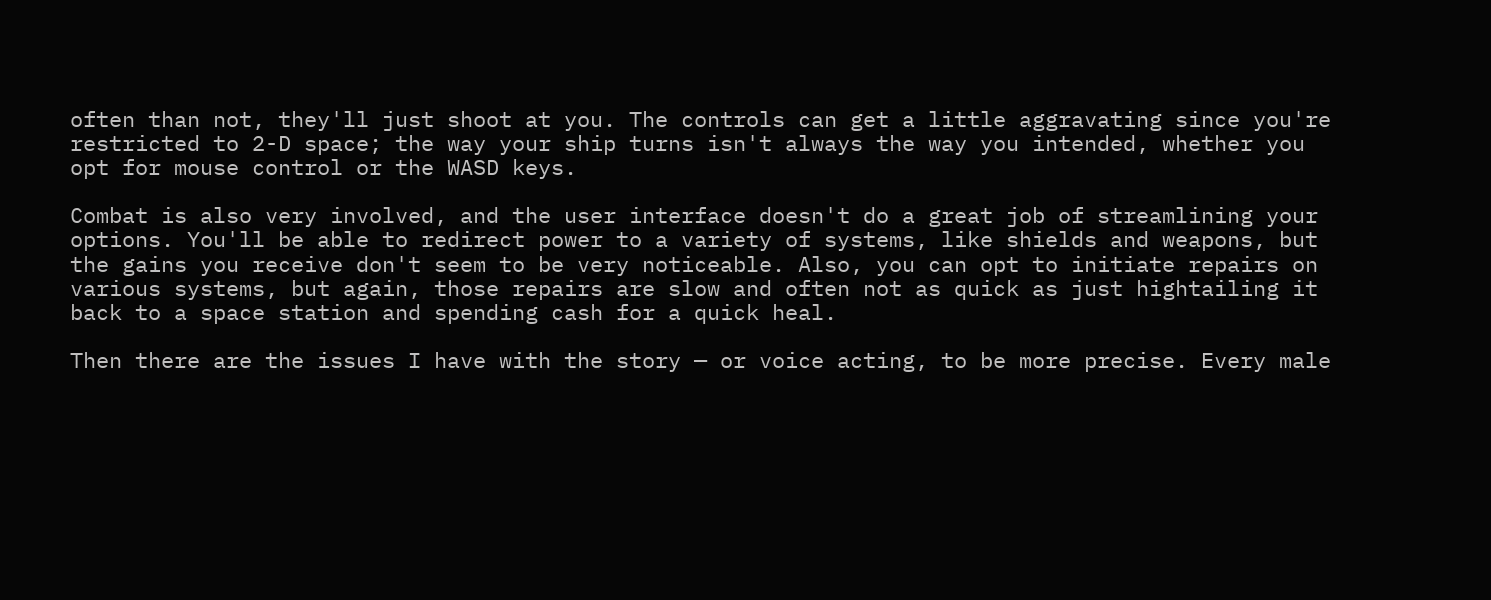often than not, they'll just shoot at you. The controls can get a little aggravating since you're restricted to 2-D space; the way your ship turns isn't always the way you intended, whether you opt for mouse control or the WASD keys.

Combat is also very involved, and the user interface doesn't do a great job of streamlining your options. You'll be able to redirect power to a variety of systems, like shields and weapons, but the gains you receive don't seem to be very noticeable. Also, you can opt to initiate repairs on various systems, but again, those repairs are slow and often not as quick as just hightailing it back to a space station and spending cash for a quick heal.

Then there are the issues I have with the story — or voice acting, to be more precise. Every male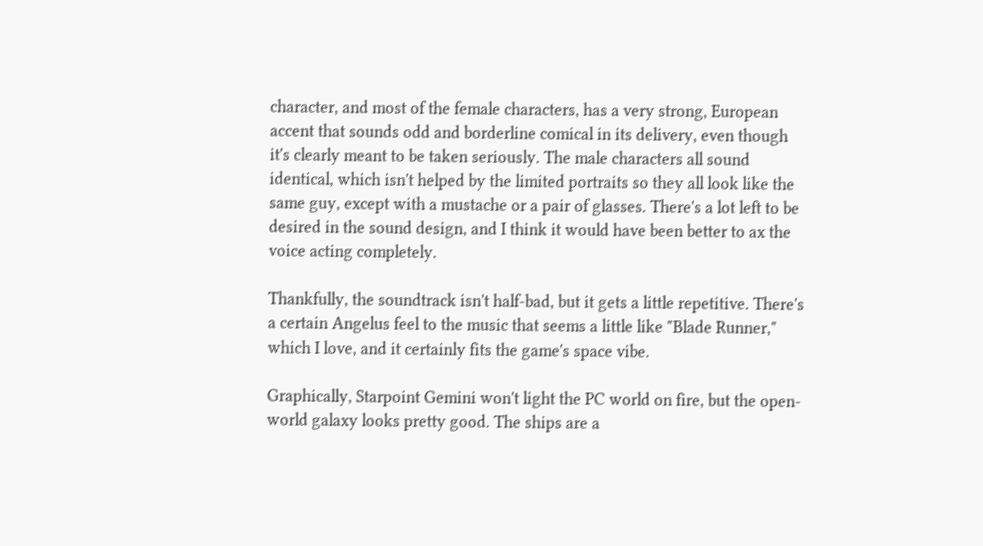character, and most of the female characters, has a very strong, European accent that sounds odd and borderline comical in its delivery, even though it's clearly meant to be taken seriously. The male characters all sound identical, which isn't helped by the limited portraits so they all look like the same guy, except with a mustache or a pair of glasses. There's a lot left to be desired in the sound design, and I think it would have been better to ax the voice acting completely.

Thankfully, the soundtrack isn't half-bad, but it gets a little repetitive. There's a certain Angelus feel to the music that seems a little like "Blade Runner," which I love, and it certainly fits the game's space vibe.

Graphically, Starpoint Gemini won't light the PC world on fire, but the open-world galaxy looks pretty good. The ships are a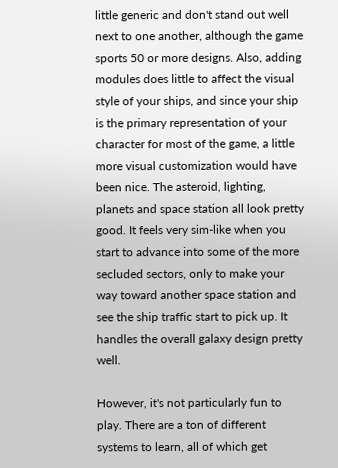little generic and don't stand out well next to one another, although the game sports 50 or more designs. Also, adding modules does little to affect the visual style of your ships, and since your ship is the primary representation of your character for most of the game, a little more visual customization would have been nice. The asteroid, lighting, planets and space station all look pretty good. It feels very sim-like when you start to advance into some of the more secluded sectors, only to make your way toward another space station and see the ship traffic start to pick up. It handles the overall galaxy design pretty well.

However, it's not particularly fun to play. There are a ton of different systems to learn, all of which get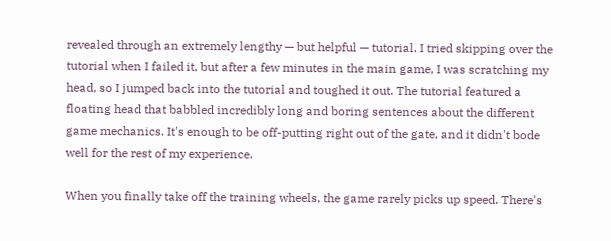revealed through an extremely lengthy — but helpful — tutorial. I tried skipping over the tutorial when I failed it, but after a few minutes in the main game, I was scratching my head, so I jumped back into the tutorial and toughed it out. The tutorial featured a floating head that babbled incredibly long and boring sentences about the different game mechanics. It's enough to be off-putting right out of the gate, and it didn't bode well for the rest of my experience.

When you finally take off the training wheels, the game rarely picks up speed. There's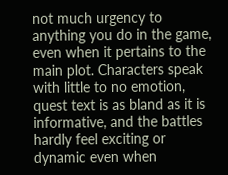not much urgency to anything you do in the game, even when it pertains to the main plot. Characters speak with little to no emotion, quest text is as bland as it is informative, and the battles hardly feel exciting or dynamic even when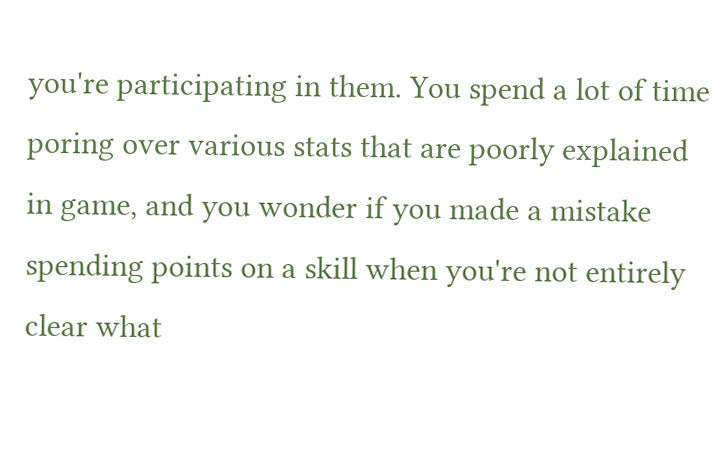you're participating in them. You spend a lot of time poring over various stats that are poorly explained in game, and you wonder if you made a mistake spending points on a skill when you're not entirely clear what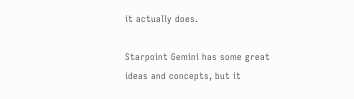it actually does.

Starpoint Gemini has some great ideas and concepts, but it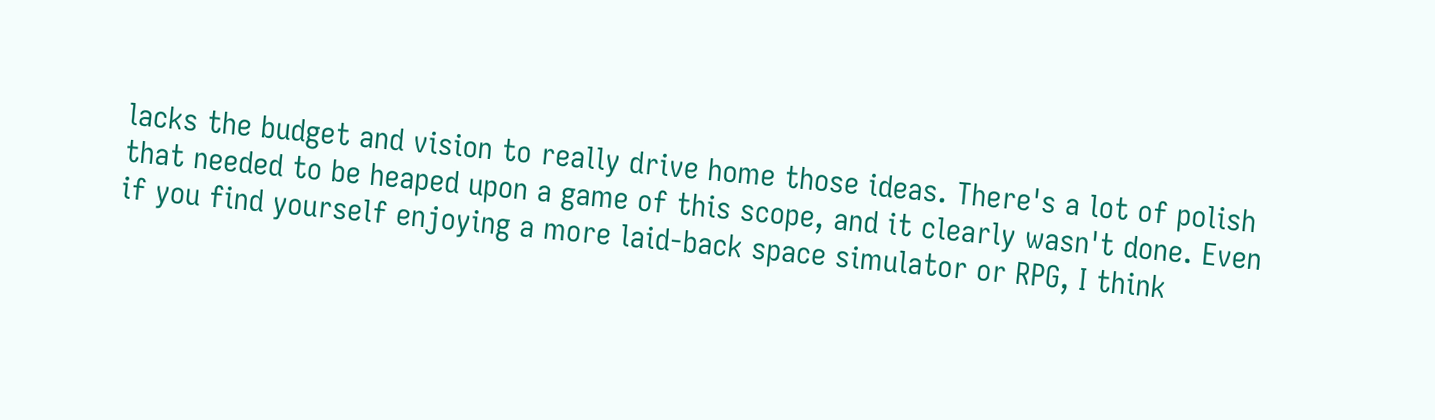lacks the budget and vision to really drive home those ideas. There's a lot of polish that needed to be heaped upon a game of this scope, and it clearly wasn't done. Even if you find yourself enjoying a more laid-back space simulator or RPG, I think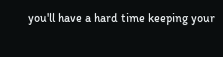you'll have a hard time keeping your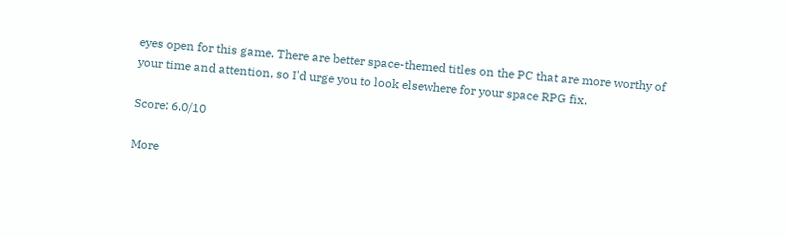eyes open for this game. There are better space-themed titles on the PC that are more worthy of your time and attention, so I'd urge you to look elsewhere for your space RPG fix.

Score: 6.0/10

More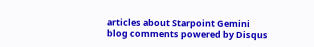articles about Starpoint Gemini
blog comments powered by Disqus